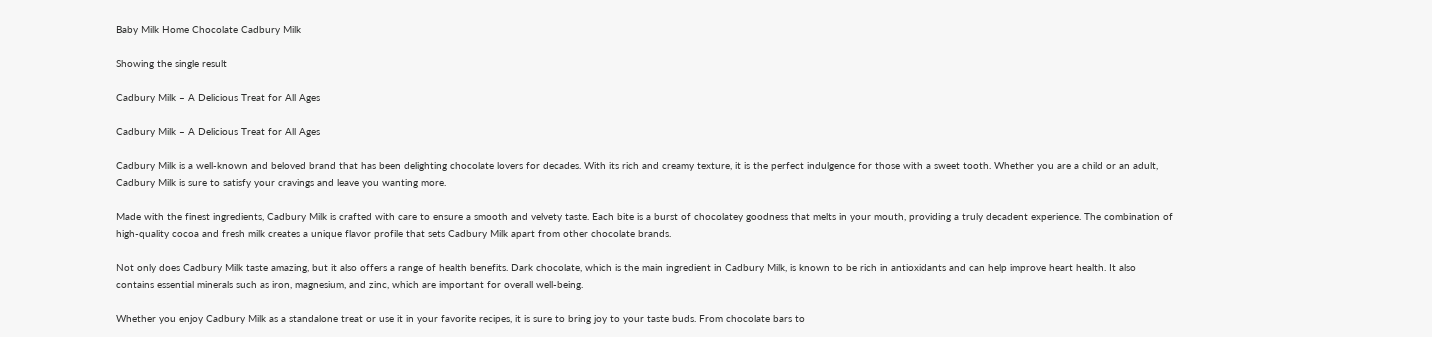Baby Milk Home Chocolate Cadbury Milk

Showing the single result

Cadbury Milk – A Delicious Treat for All Ages

Cadbury Milk – A Delicious Treat for All Ages

Cadbury Milk is a well-known and beloved brand that has been delighting chocolate lovers for decades. With its rich and creamy texture, it is the perfect indulgence for those with a sweet tooth. Whether you are a child or an adult, Cadbury Milk is sure to satisfy your cravings and leave you wanting more.

Made with the finest ingredients, Cadbury Milk is crafted with care to ensure a smooth and velvety taste. Each bite is a burst of chocolatey goodness that melts in your mouth, providing a truly decadent experience. The combination of high-quality cocoa and fresh milk creates a unique flavor profile that sets Cadbury Milk apart from other chocolate brands.

Not only does Cadbury Milk taste amazing, but it also offers a range of health benefits. Dark chocolate, which is the main ingredient in Cadbury Milk, is known to be rich in antioxidants and can help improve heart health. It also contains essential minerals such as iron, magnesium, and zinc, which are important for overall well-being.

Whether you enjoy Cadbury Milk as a standalone treat or use it in your favorite recipes, it is sure to bring joy to your taste buds. From chocolate bars to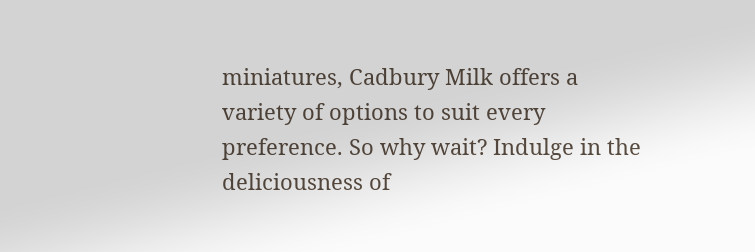miniatures, Cadbury Milk offers a variety of options to suit every preference. So why wait? Indulge in the deliciousness of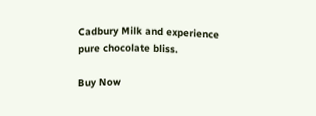Cadbury Milk and experience pure chocolate bliss.

Buy Now